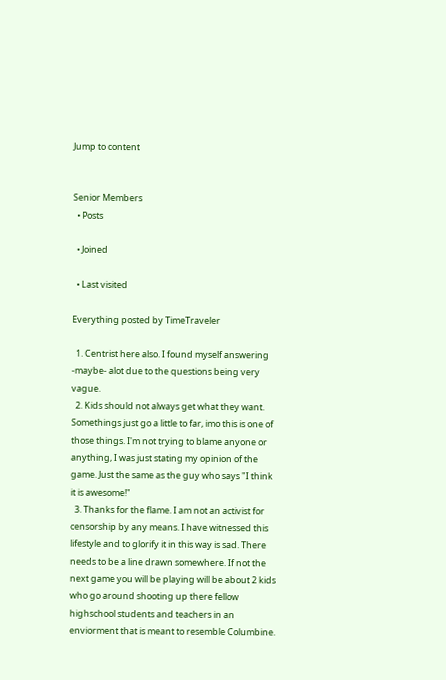Jump to content


Senior Members
  • Posts

  • Joined

  • Last visited

Everything posted by TimeTraveler

  1. Centrist here also. I found myself answering -maybe- alot due to the questions being very vague.
  2. Kids should not always get what they want. Somethings just go a little to far, imo this is one of those things. I'm not trying to blame anyone or anything, I was just stating my opinion of the game. Just the same as the guy who says "I think it is awesome!"
  3. Thanks for the flame. I am not an activist for censorship by any means. I have witnessed this lifestyle and to glorify it in this way is sad. There needs to be a line drawn somewhere. If not the next game you will be playing will be about 2 kids who go around shooting up there fellow highschool students and teachers in an enviorment that is meant to resemble Columbine.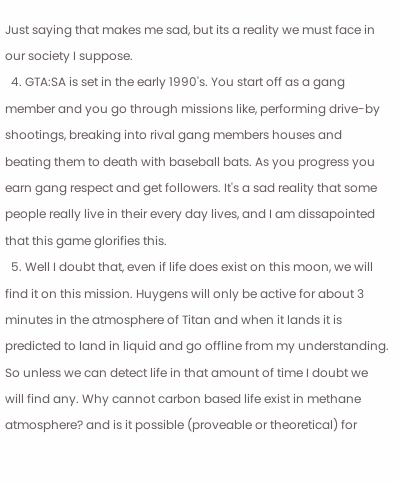Just saying that makes me sad, but its a reality we must face in our society I suppose.
  4. GTA:SA is set in the early 1990's. You start off as a gang member and you go through missions like, performing drive-by shootings, breaking into rival gang members houses and beating them to death with baseball bats. As you progress you earn gang respect and get followers. It's a sad reality that some people really live in their every day lives, and I am dissapointed that this game glorifies this.
  5. Well I doubt that, even if life does exist on this moon, we will find it on this mission. Huygens will only be active for about 3 minutes in the atmosphere of Titan and when it lands it is predicted to land in liquid and go offline from my understanding. So unless we can detect life in that amount of time I doubt we will find any. Why cannot carbon based life exist in methane atmosphere? and is it possible (proveable or theoretical) for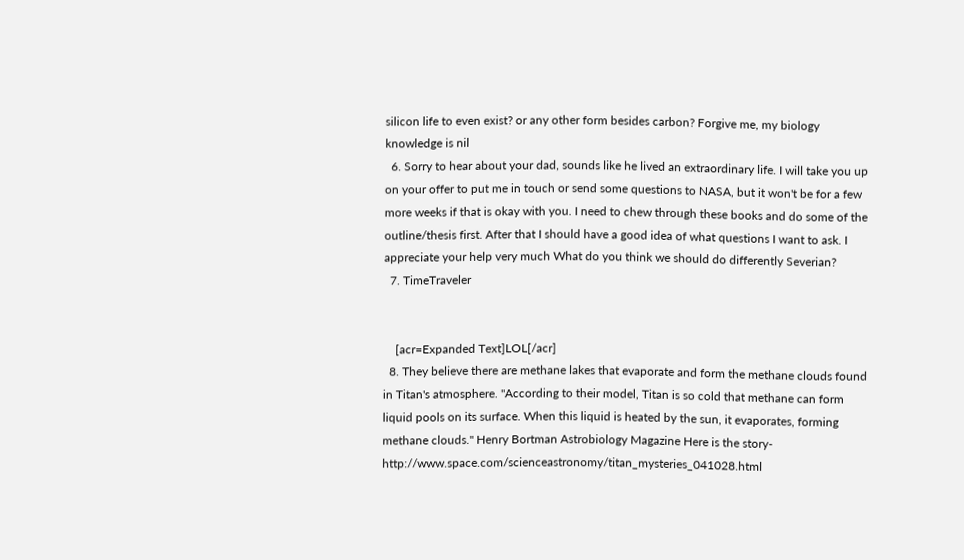silicon life to even exist? or any other form besides carbon? Forgive me, my biology knowledge is nil
  6. Sorry to hear about your dad, sounds like he lived an extraordinary life. I will take you up on your offer to put me in touch or send some questions to NASA, but it won't be for a few more weeks if that is okay with you. I need to chew through these books and do some of the outline/thesis first. After that I should have a good idea of what questions I want to ask. I appreciate your help very much What do you think we should do differently Severian?
  7. TimeTraveler


    [acr=Expanded Text]LOL[/acr]
  8. They believe there are methane lakes that evaporate and form the methane clouds found in Titan's atmosphere. "According to their model, Titan is so cold that methane can form liquid pools on its surface. When this liquid is heated by the sun, it evaporates, forming methane clouds." Henry Bortman Astrobiology Magazine Here is the story- http://www.space.com/scienceastronomy/titan_mysteries_041028.html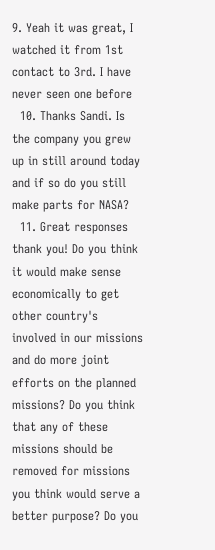9. Yeah it was great, I watched it from 1st contact to 3rd. I have never seen one before
  10. Thanks Sandi. Is the company you grew up in still around today and if so do you still make parts for NASA?
  11. Great responses thank you! Do you think it would make sense economically to get other country's involved in our missions and do more joint efforts on the planned missions? Do you think that any of these missions should be removed for missions you think would serve a better purpose? Do you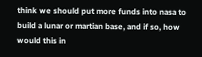think we should put more funds into nasa to build a lunar or martian base, and if so, how would this in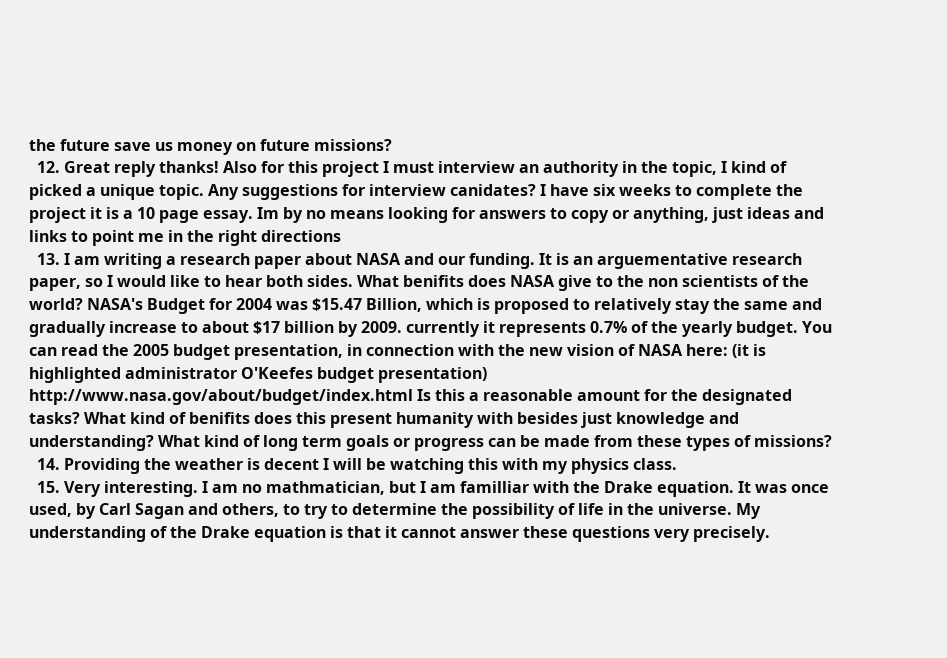the future save us money on future missions?
  12. Great reply thanks! Also for this project I must interview an authority in the topic, I kind of picked a unique topic. Any suggestions for interview canidates? I have six weeks to complete the project it is a 10 page essay. Im by no means looking for answers to copy or anything, just ideas and links to point me in the right directions
  13. I am writing a research paper about NASA and our funding. It is an arguementative research paper, so I would like to hear both sides. What benifits does NASA give to the non scientists of the world? NASA's Budget for 2004 was $15.47 Billion, which is proposed to relatively stay the same and gradually increase to about $17 billion by 2009. currently it represents 0.7% of the yearly budget. You can read the 2005 budget presentation, in connection with the new vision of NASA here: (it is highlighted administrator O'Keefes budget presentation) http://www.nasa.gov/about/budget/index.html Is this a reasonable amount for the designated tasks? What kind of benifits does this present humanity with besides just knowledge and understanding? What kind of long term goals or progress can be made from these types of missions?
  14. Providing the weather is decent I will be watching this with my physics class.
  15. Very interesting. I am no mathmatician, but I am familliar with the Drake equation. It was once used, by Carl Sagan and others, to try to determine the possibility of life in the universe. My understanding of the Drake equation is that it cannot answer these questions very precisely.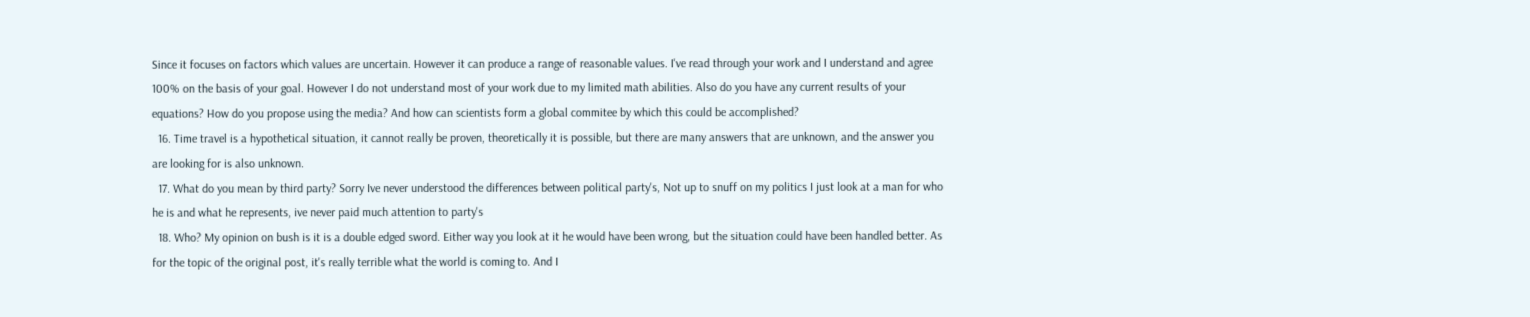Since it focuses on factors which values are uncertain. However it can produce a range of reasonable values. I've read through your work and I understand and agree 100% on the basis of your goal. However I do not understand most of your work due to my limited math abilities. Also do you have any current results of your equations? How do you propose using the media? And how can scientists form a global commitee by which this could be accomplished?
  16. Time travel is a hypothetical situation, it cannot really be proven, theoretically it is possible, but there are many answers that are unknown, and the answer you are looking for is also unknown.
  17. What do you mean by third party? Sorry Ive never understood the differences between political party's, Not up to snuff on my politics I just look at a man for who he is and what he represents, ive never paid much attention to party's
  18. Who? My opinion on bush is it is a double edged sword. Either way you look at it he would have been wrong, but the situation could have been handled better. As for the topic of the original post, it's really terrible what the world is coming to. And I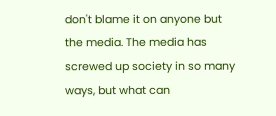don't blame it on anyone but the media. The media has screwed up society in so many ways, but what can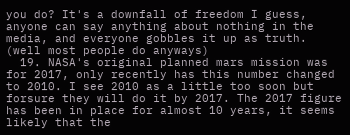you do? It's a downfall of freedom I guess, anyone can say anything about nothing in the media, and everyone gobbles it up as truth. (well most people do anyways)
  19. NASA's original planned mars mission was for 2017, only recently has this number changed to 2010. I see 2010 as a little too soon but forsure they will do it by 2017. The 2017 figure has been in place for almost 10 years, it seems likely that the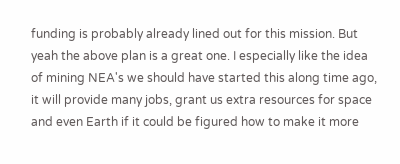funding is probably already lined out for this mission. But yeah the above plan is a great one. I especially like the idea of mining NEA's we should have started this along time ago, it will provide many jobs, grant us extra resources for space and even Earth if it could be figured how to make it more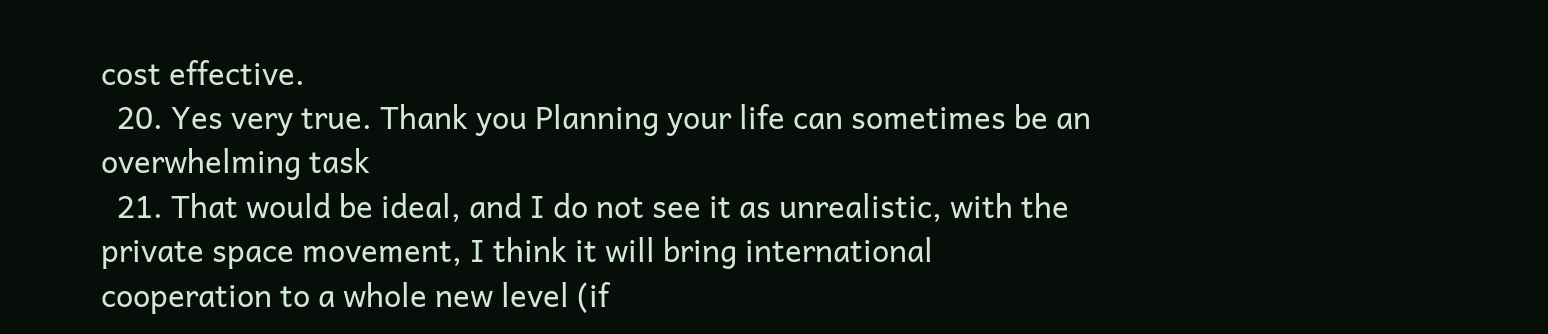cost effective.
  20. Yes very true. Thank you Planning your life can sometimes be an overwhelming task
  21. That would be ideal, and I do not see it as unrealistic, with the private space movement, I think it will bring international cooperation to a whole new level (if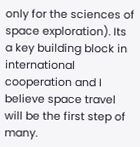only for the sciences of space exploration). Its a key building block in international cooperation and I believe space travel will be the first step of many.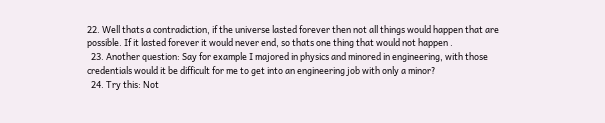22. Well thats a contradiction, if the universe lasted forever then not all things would happen that are possible. If it lasted forever it would never end, so thats one thing that would not happen .
  23. Another question: Say for example I majored in physics and minored in engineering, with those credentials would it be difficult for me to get into an engineering job with only a minor?
  24. Try this: Not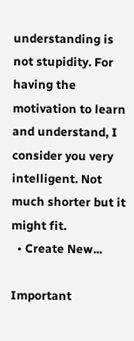understanding is not stupidity. For having the motivation to learn and understand, I consider you very intelligent. Not much shorter but it might fit.
  • Create New...

Important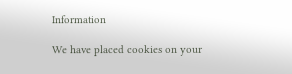Information

We have placed cookies on your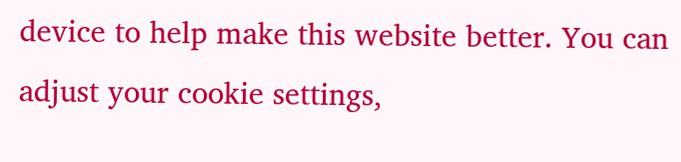device to help make this website better. You can adjust your cookie settings,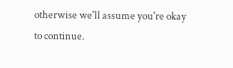otherwise we'll assume you're okay to continue.